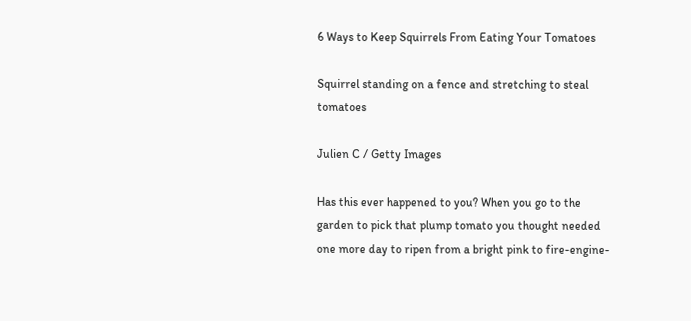6 Ways to Keep Squirrels From Eating Your Tomatoes

Squirrel standing on a fence and stretching to steal tomatoes

Julien C / Getty Images

Has this ever happened to you? When you go to the garden to pick that plump tomato you thought needed one more day to ripen from a bright pink to fire-engine-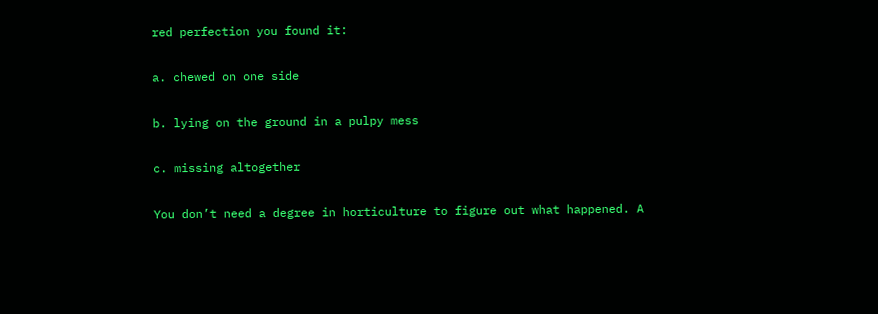red perfection you found it:

a. chewed on one side

b. lying on the ground in a pulpy mess

c. missing altogether

You don’t need a degree in horticulture to figure out what happened. A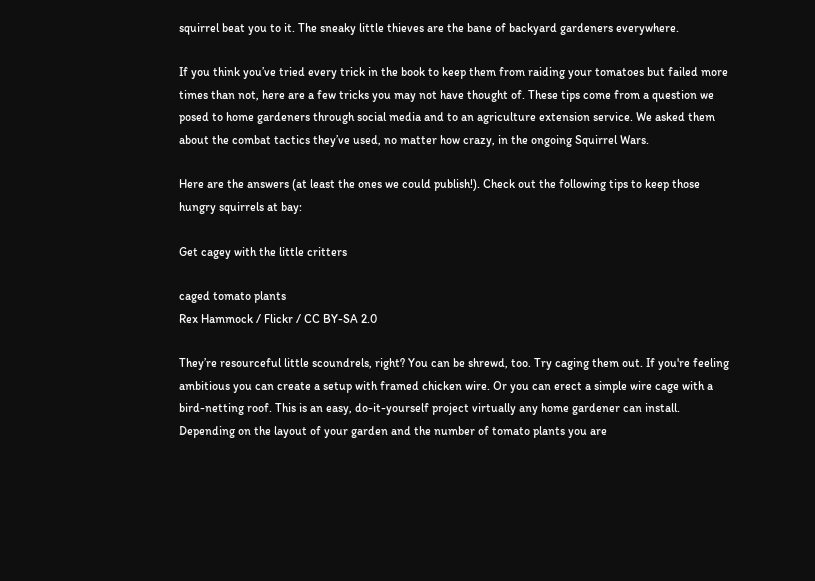squirrel beat you to it. The sneaky little thieves are the bane of backyard gardeners everywhere.

If you think you’ve tried every trick in the book to keep them from raiding your tomatoes but failed more times than not, here are a few tricks you may not have thought of. These tips come from a question we posed to home gardeners through social media and to an agriculture extension service. We asked them about the combat tactics they’ve used, no matter how crazy, in the ongoing Squirrel Wars.

Here are the answers (at least the ones we could publish!). Check out the following tips to keep those hungry squirrels at bay:

Get cagey with the little critters

caged tomato plants
Rex Hammock / Flickr / CC BY-SA 2.0

They’re resourceful little scoundrels, right? You can be shrewd, too. Try caging them out. If you're feeling ambitious you can create a setup with framed chicken wire. Or you can erect a simple wire cage with a bird-netting roof. This is an easy, do-it-yourself project virtually any home gardener can install. Depending on the layout of your garden and the number of tomato plants you are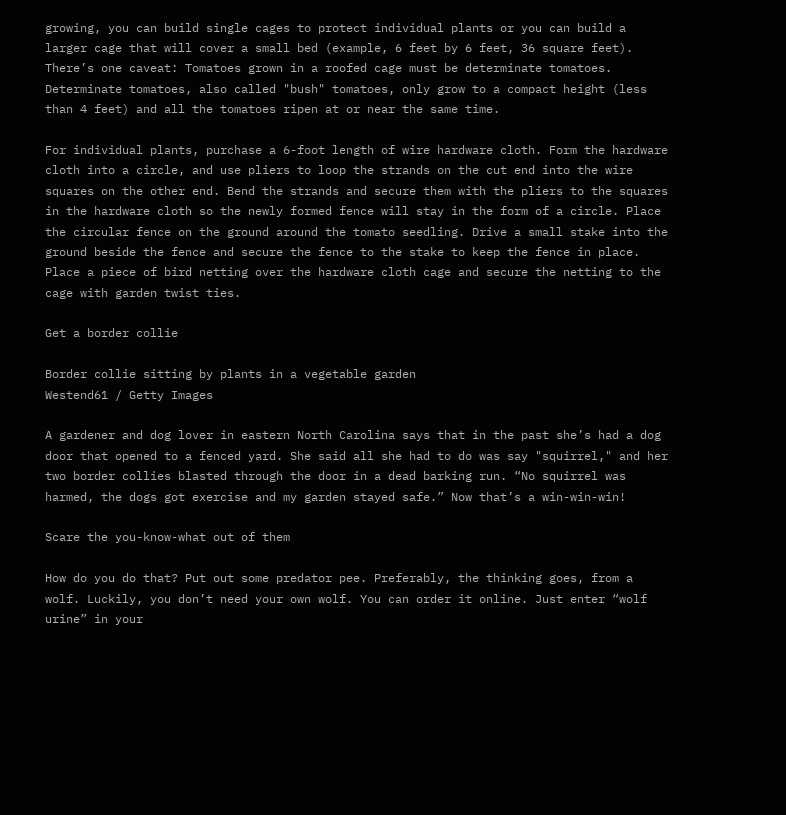growing, you can build single cages to protect individual plants or you can build a larger cage that will cover a small bed (example, 6 feet by 6 feet, 36 square feet). There’s one caveat: Tomatoes grown in a roofed cage must be determinate tomatoes. Determinate tomatoes, also called "bush" tomatoes, only grow to a compact height (less than 4 feet) and all the tomatoes ripen at or near the same time.

For individual plants, purchase a 6-foot length of wire hardware cloth. Form the hardware cloth into a circle, and use pliers to loop the strands on the cut end into the wire squares on the other end. Bend the strands and secure them with the pliers to the squares in the hardware cloth so the newly formed fence will stay in the form of a circle. Place the circular fence on the ground around the tomato seedling. Drive a small stake into the ground beside the fence and secure the fence to the stake to keep the fence in place. Place a piece of bird netting over the hardware cloth cage and secure the netting to the cage with garden twist ties.

Get a border collie

Border collie sitting by plants in a vegetable garden
Westend61 / Getty Images

A gardener and dog lover in eastern North Carolina says that in the past she’s had a dog door that opened to a fenced yard. She said all she had to do was say "squirrel," and her two border collies blasted through the door in a dead barking run. “No squirrel was harmed, the dogs got exercise and my garden stayed safe.” Now that’s a win-win-win!

Scare the you-know-what out of them

How do you do that? Put out some predator pee. Preferably, the thinking goes, from a wolf. Luckily, you don’t need your own wolf. You can order it online. Just enter “wolf urine” in your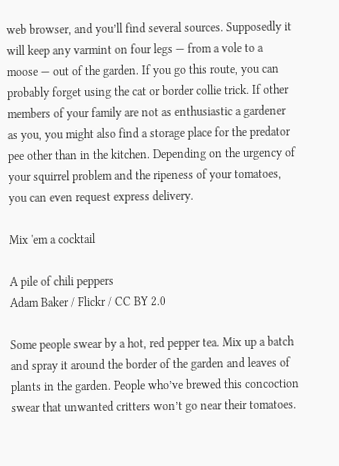web browser, and you’ll find several sources. Supposedly it will keep any varmint on four legs — from a vole to a moose — out of the garden. If you go this route, you can probably forget using the cat or border collie trick. If other members of your family are not as enthusiastic a gardener as you, you might also find a storage place for the predator pee other than in the kitchen. Depending on the urgency of your squirrel problem and the ripeness of your tomatoes, you can even request express delivery.

Mix 'em a cocktail

A pile of chili peppers
Adam Baker / Flickr / CC BY 2.0

Some people swear by a hot, red pepper tea. Mix up a batch and spray it around the border of the garden and leaves of plants in the garden. People who’ve brewed this concoction swear that unwanted critters won’t go near their tomatoes.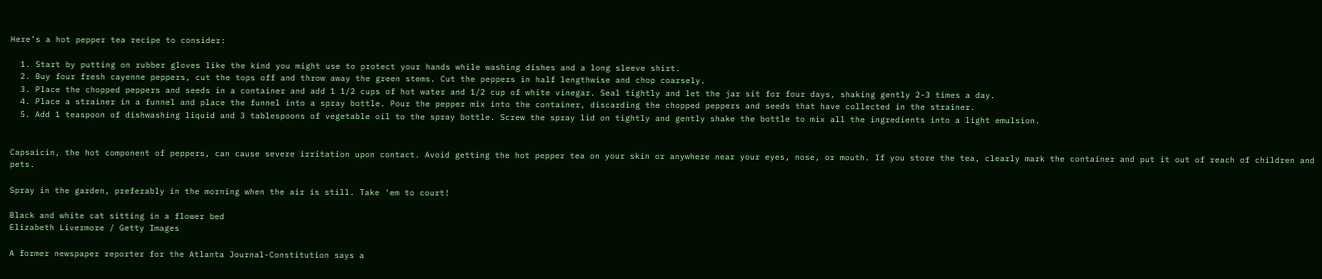Here’s a hot pepper tea recipe to consider:

  1. Start by putting on rubber gloves like the kind you might use to protect your hands while washing dishes and a long sleeve shirt.
  2. Buy four fresh cayenne peppers, cut the tops off and throw away the green stems. Cut the peppers in half lengthwise and chop coarsely.
  3. Place the chopped peppers and seeds in a container and add 1 1/2 cups of hot water and 1/2 cup of white vinegar. Seal tightly and let the jar sit for four days, shaking gently 2-3 times a day.
  4. Place a strainer in a funnel and place the funnel into a spray bottle. Pour the pepper mix into the container, discarding the chopped peppers and seeds that have collected in the strainer.
  5. Add 1 teaspoon of dishwashing liquid and 3 tablespoons of vegetable oil to the spray bottle. Screw the spray lid on tightly and gently shake the bottle to mix all the ingredients into a light emulsion.


Capsaicin, the hot component of peppers, can cause severe irritation upon contact. Avoid getting the hot pepper tea on your skin or anywhere near your eyes, nose, or mouth. If you store the tea, clearly mark the container and put it out of reach of children and pets.

Spray in the garden, preferably in the morning when the air is still. Take 'em to court!

Black and white cat sitting in a flower bed
Elizabeth Livermore / Getty Images

A former newspaper reporter for the Atlanta Journal-Constitution says a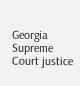Georgia Supreme Court justice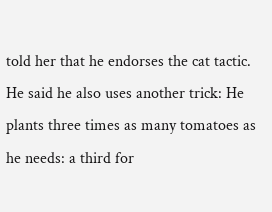told her that he endorses the cat tactic. He said he also uses another trick: He plants three times as many tomatoes as he needs: a third for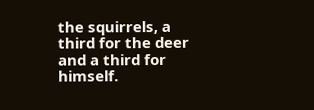the squirrels, a third for the deer and a third for himself.